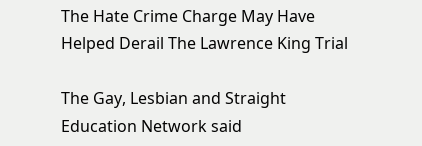The Hate Crime Charge May Have Helped Derail The Lawrence King Trial

The Gay, Lesbian and Straight Education Network said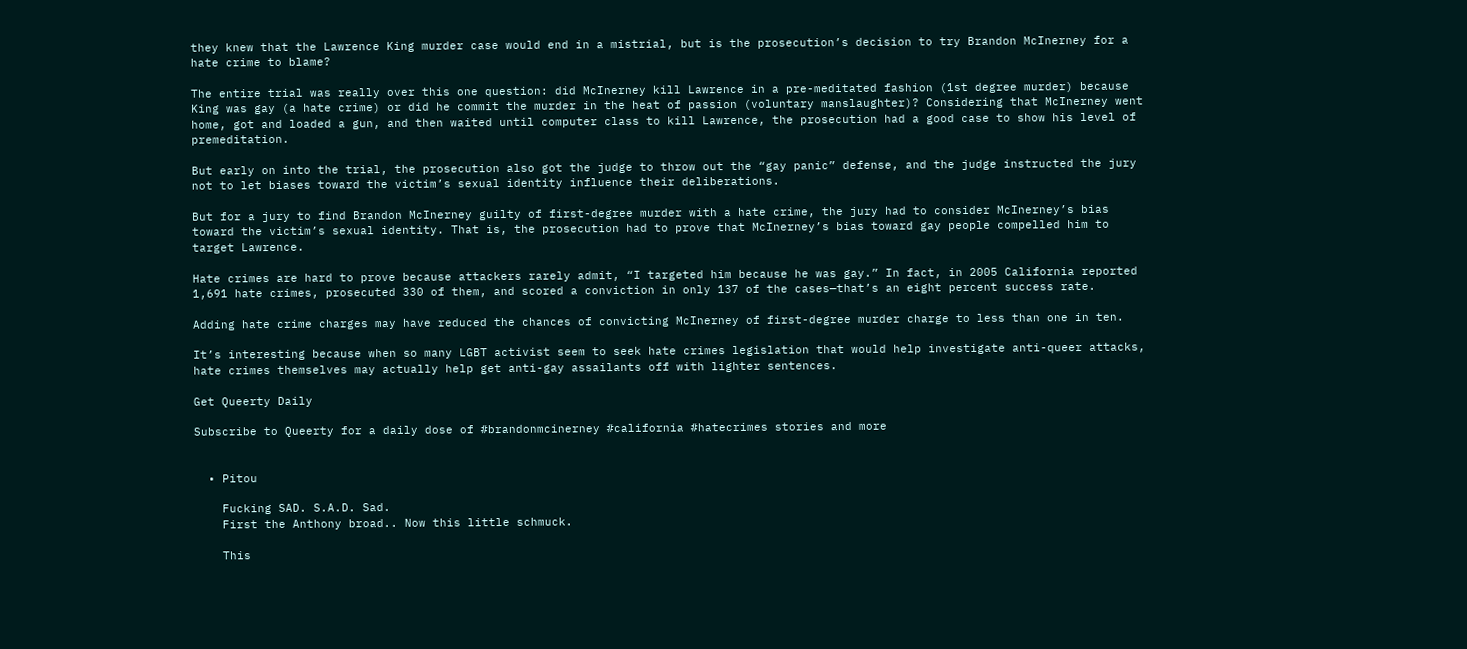they knew that the Lawrence King murder case would end in a mistrial, but is the prosecution’s decision to try Brandon McInerney for a hate crime to blame?

The entire trial was really over this one question: did McInerney kill Lawrence in a pre-meditated fashion (1st degree murder) because King was gay (a hate crime) or did he commit the murder in the heat of passion (voluntary manslaughter)? Considering that McInerney went home, got and loaded a gun, and then waited until computer class to kill Lawrence, the prosecution had a good case to show his level of premeditation.

But early on into the trial, the prosecution also got the judge to throw out the “gay panic” defense, and the judge instructed the jury not to let biases toward the victim’s sexual identity influence their deliberations.

But for a jury to find Brandon McInerney guilty of first-degree murder with a hate crime, the jury had to consider McInerney’s bias toward the victim’s sexual identity. That is, the prosecution had to prove that McInerney’s bias toward gay people compelled him to target Lawrence.

Hate crimes are hard to prove because attackers rarely admit, “I targeted him because he was gay.” In fact, in 2005 California reported 1,691 hate crimes, prosecuted 330 of them, and scored a conviction in only 137 of the cases—that’s an eight percent success rate.

Adding hate crime charges may have reduced the chances of convicting McInerney of first-degree murder charge to less than one in ten.

It’s interesting because when so many LGBT activist seem to seek hate crimes legislation that would help investigate anti-queer attacks, hate crimes themselves may actually help get anti-gay assailants off with lighter sentences.

Get Queerty Daily

Subscribe to Queerty for a daily dose of #brandonmcinerney #california #hatecrimes stories and more


  • Pitou

    Fucking SAD. S.A.D. Sad.
    First the Anthony broad.. Now this little schmuck.

    This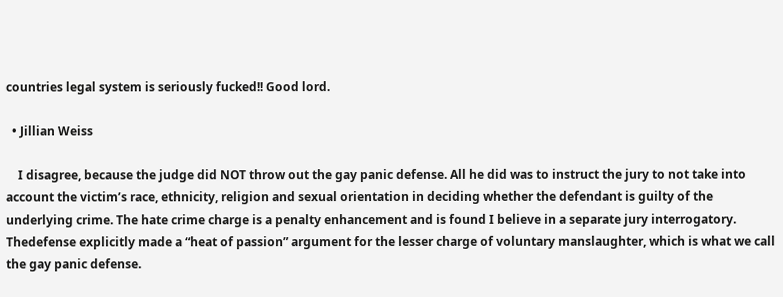countries legal system is seriously fucked!! Good lord.

  • Jillian Weiss

    I disagree, because the judge did NOT throw out the gay panic defense. All he did was to instruct the jury to not take into account the victim’s race, ethnicity, religion and sexual orientation in deciding whether the defendant is guilty of the underlying crime. The hate crime charge is a penalty enhancement and is found I believe in a separate jury interrogatory. Thedefense explicitly made a “heat of passion” argument for the lesser charge of voluntary manslaughter, which is what we call the gay panic defense.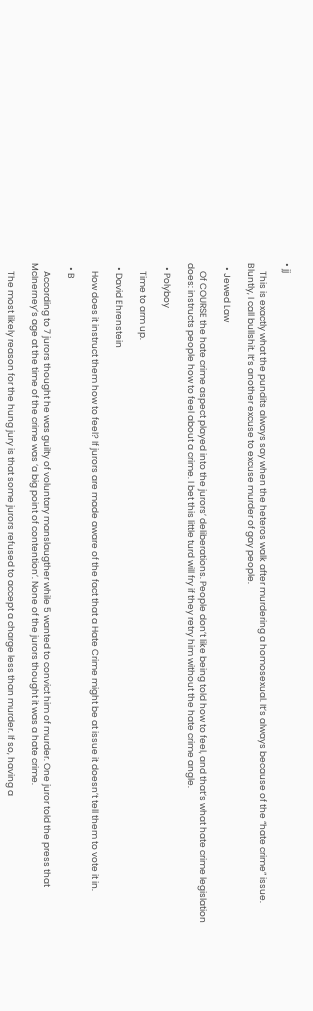• jj

    This is exactly what the pundits always say when the heteros walk after murdering a homosexual. It’s always because of the “hate crime” issue. Bluntly, I call bullshit. It’s another excuse to excuse murder of gay people.

  • Jewed Law

    Of COURSE the hate crime aspect played into the jurors’ deliberations. People don’t like being told how to feel, and that’s what hate crime legislation does: instructs people how to feel about a crime. I bet this little turd will fry if they retry him without the hate crime angle.

  • Polyboy

    Time to arm up.

  • David Ehrenstein

    How does it instruct them how to feel? If jurors are made aware of the fact that a Hate Crime might be at issue it doesn’t tell them to vote it in.

  • B

    According to 7 jurors thought he was guilty of voluntary manslaugther while 5 wanted to convict him of murder. One juror told the press that McInerney’s age at the time of the crime was ‘a big point of contention’. None of the jurors thought it was a hate crime.

    The most likely reason for the hung jury is that some jurors refused to accept a charge less than murder. If so, having a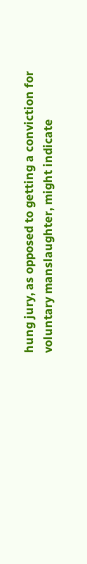hung jury, as opposed to getting a conviction for voluntary manslaughter, might indicate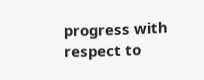progress with respect to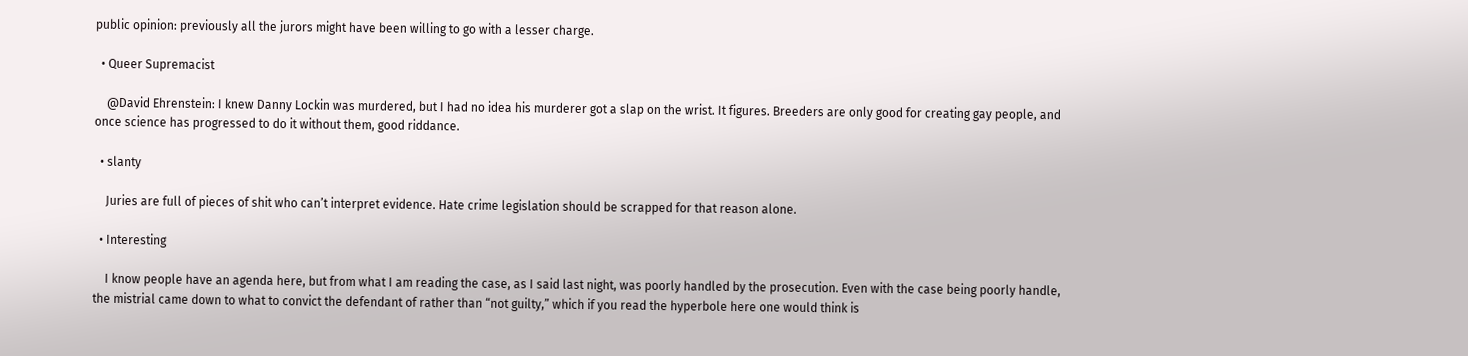public opinion: previously all the jurors might have been willing to go with a lesser charge.

  • Queer Supremacist

    @David Ehrenstein: I knew Danny Lockin was murdered, but I had no idea his murderer got a slap on the wrist. It figures. Breeders are only good for creating gay people, and once science has progressed to do it without them, good riddance.

  • slanty

    Juries are full of pieces of shit who can’t interpret evidence. Hate crime legislation should be scrapped for that reason alone.

  • Interesting

    I know people have an agenda here, but from what I am reading the case, as I said last night, was poorly handled by the prosecution. Even with the case being poorly handle, the mistrial came down to what to convict the defendant of rather than “not guilty,” which if you read the hyperbole here one would think is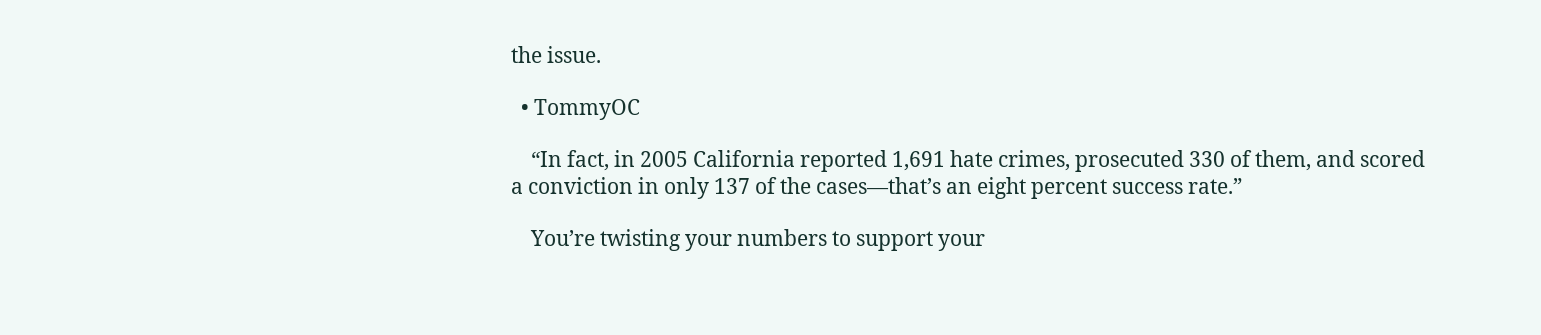the issue.

  • TommyOC

    “In fact, in 2005 California reported 1,691 hate crimes, prosecuted 330 of them, and scored a conviction in only 137 of the cases—that’s an eight percent success rate.”

    You’re twisting your numbers to support your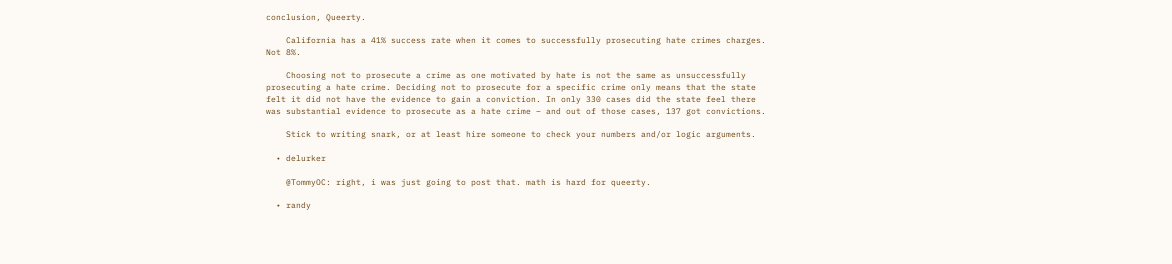conclusion, Queerty.

    California has a 41% success rate when it comes to successfully prosecuting hate crimes charges. Not 8%.

    Choosing not to prosecute a crime as one motivated by hate is not the same as unsuccessfully prosecuting a hate crime. Deciding not to prosecute for a specific crime only means that the state felt it did not have the evidence to gain a conviction. In only 330 cases did the state feel there was substantial evidence to prosecute as a hate crime – and out of those cases, 137 got convictions.

    Stick to writing snark, or at least hire someone to check your numbers and/or logic arguments.

  • delurker

    @TommyOC: right, i was just going to post that. math is hard for queerty.

  • randy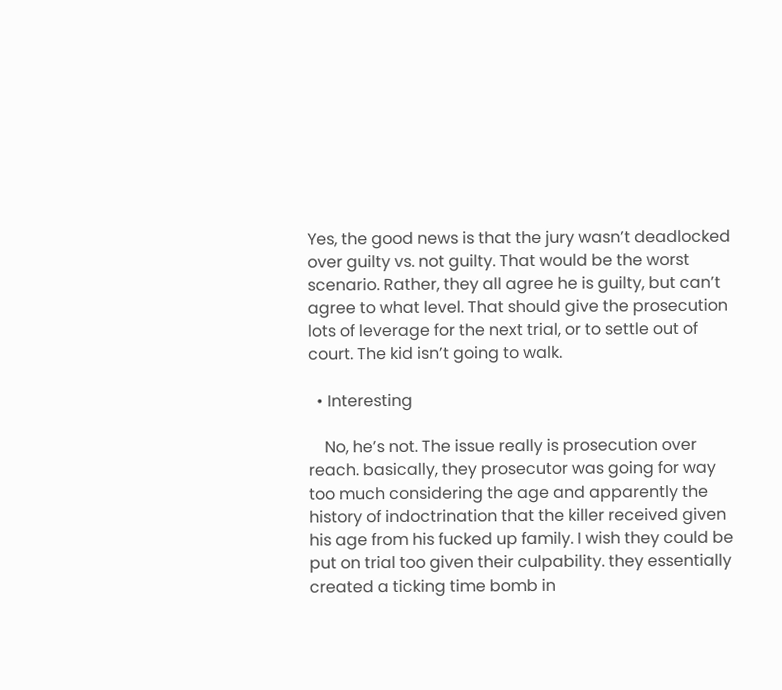Yes, the good news is that the jury wasn’t deadlocked over guilty vs. not guilty. That would be the worst scenario. Rather, they all agree he is guilty, but can’t agree to what level. That should give the prosecution lots of leverage for the next trial, or to settle out of court. The kid isn’t going to walk.

  • Interesting

    No, he’s not. The issue really is prosecution over reach. basically, they prosecutor was going for way too much considering the age and apparently the history of indoctrination that the killer received given his age from his fucked up family. I wish they could be put on trial too given their culpability. they essentially created a ticking time bomb in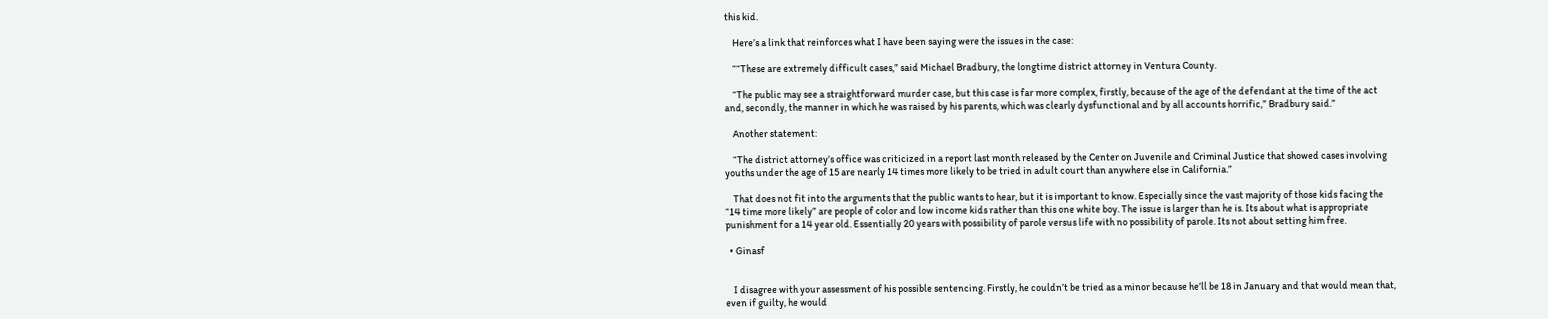this kid.

    Here’s a link that reinforces what I have been saying were the issues in the case:

    ““These are extremely difficult cases,” said Michael Bradbury, the longtime district attorney in Ventura County.

    “The public may see a straightforward murder case, but this case is far more complex, firstly, because of the age of the defendant at the time of the act and, secondly, the manner in which he was raised by his parents, which was clearly dysfunctional and by all accounts horrific,” Bradbury said.”

    Another statement:

    “The district attorney’s office was criticized in a report last month released by the Center on Juvenile and Criminal Justice that showed cases involving youths under the age of 15 are nearly 14 times more likely to be tried in adult court than anywhere else in California.”

    That does not fit into the arguments that the public wants to hear, but it is important to know. Especially since the vast majority of those kids facing the “14 time more likely” are people of color and low income kids rather than this one white boy. The issue is larger than he is. Its about what is appropriate punishment for a 14 year old. Essentially 20 years with possibility of parole versus life with no possibility of parole. Its not about setting him free.

  • Ginasf


    I disagree with your assessment of his possible sentencing. Firstly, he couldn’t be tried as a minor because he’ll be 18 in January and that would mean that, even if guilty, he would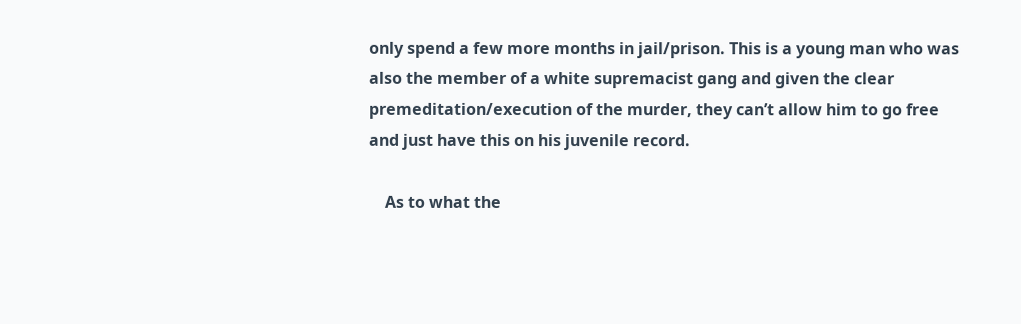only spend a few more months in jail/prison. This is a young man who was also the member of a white supremacist gang and given the clear premeditation/execution of the murder, they can’t allow him to go free and just have this on his juvenile record.

    As to what the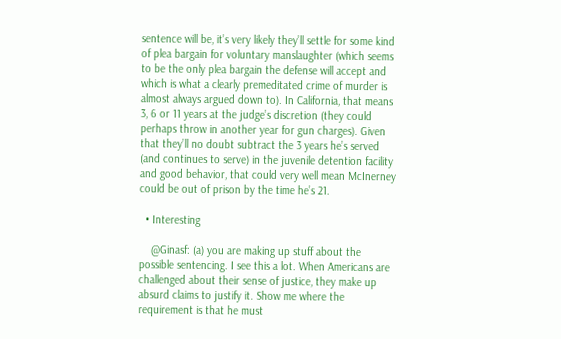sentence will be, it’s very likely they’ll settle for some kind of plea bargain for voluntary manslaughter (which seems to be the only plea bargain the defense will accept and which is what a clearly premeditated crime of murder is almost always argued down to). In California, that means 3, 6 or 11 years at the judge’s discretion (they could perhaps throw in another year for gun charges). Given that they’ll no doubt subtract the 3 years he’s served (and continues to serve) in the juvenile detention facility and good behavior, that could very well mean McInerney could be out of prison by the time he’s 21.

  • Interesting

    @Ginasf: (a) you are making up stuff about the possible sentencing. I see this a lot. When Americans are challenged about their sense of justice, they make up absurd claims to justify it. Show me where the requirement is that he must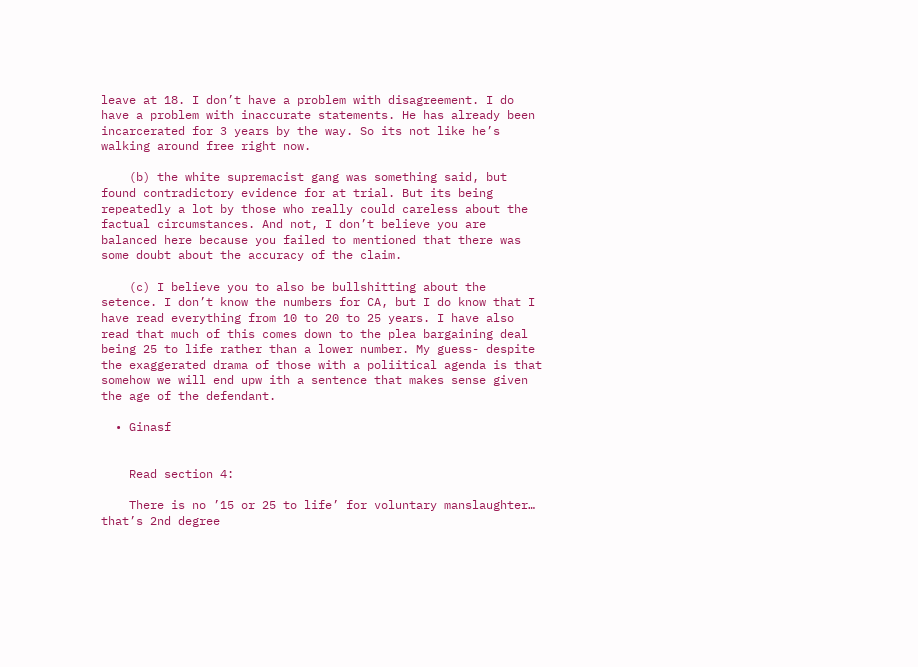leave at 18. I don’t have a problem with disagreement. I do have a problem with inaccurate statements. He has already been incarcerated for 3 years by the way. So its not like he’s walking around free right now.

    (b) the white supremacist gang was something said, but found contradictory evidence for at trial. But its being repeatedly a lot by those who really could careless about the factual circumstances. And not, I don’t believe you are balanced here because you failed to mentioned that there was some doubt about the accuracy of the claim.

    (c) I believe you to also be bullshitting about the setence. I don’t know the numbers for CA, but I do know that I have read everything from 10 to 20 to 25 years. I have also read that much of this comes down to the plea bargaining deal being 25 to life rather than a lower number. My guess- despite the exaggerated drama of those with a poliitical agenda is that somehow we will end upw ith a sentence that makes sense given the age of the defendant.

  • Ginasf


    Read section 4:

    There is no ’15 or 25 to life’ for voluntary manslaughter… that’s 2nd degree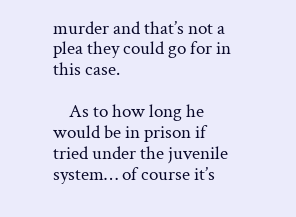murder and that’s not a plea they could go for in this case.

    As to how long he would be in prison if tried under the juvenile system… of course it’s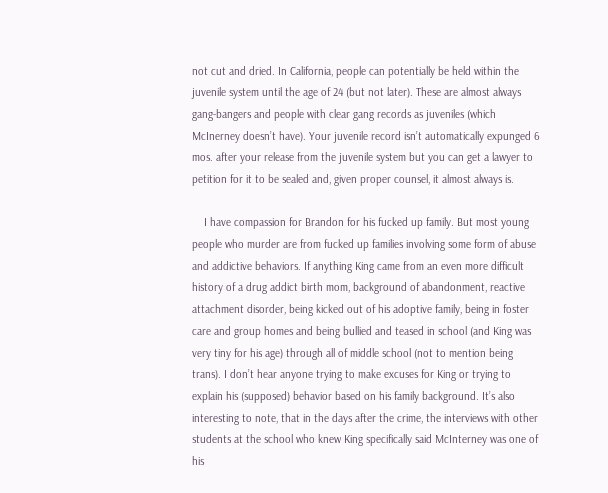not cut and dried. In California, people can potentially be held within the juvenile system until the age of 24 (but not later). These are almost always gang-bangers and people with clear gang records as juveniles (which McInerney doesn’t have). Your juvenile record isn’t automatically expunged 6 mos. after your release from the juvenile system but you can get a lawyer to petition for it to be sealed and, given proper counsel, it almost always is.

    I have compassion for Brandon for his fucked up family. But most young people who murder are from fucked up families involving some form of abuse and addictive behaviors. If anything King came from an even more difficult history of a drug addict birth mom, background of abandonment, reactive attachment disorder, being kicked out of his adoptive family, being in foster care and group homes and being bullied and teased in school (and King was very tiny for his age) through all of middle school (not to mention being trans). I don’t hear anyone trying to make excuses for King or trying to explain his (supposed) behavior based on his family background. It’s also interesting to note, that in the days after the crime, the interviews with other students at the school who knew King specifically said McInterney was one of his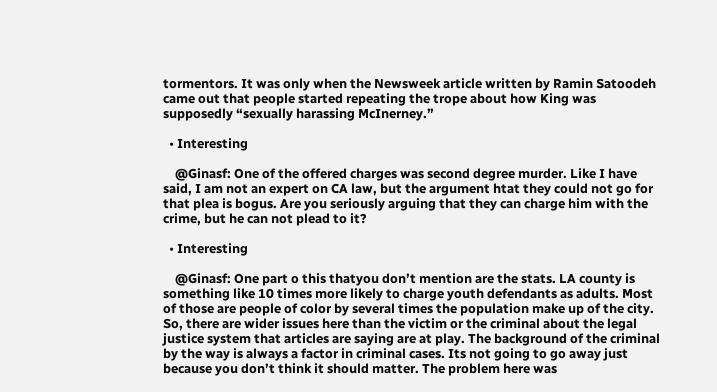tormentors. It was only when the Newsweek article written by Ramin Satoodeh came out that people started repeating the trope about how King was supposedly “sexually harassing McInerney.”

  • Interesting

    @Ginasf: One of the offered charges was second degree murder. Like I have said, I am not an expert on CA law, but the argument htat they could not go for that plea is bogus. Are you seriously arguing that they can charge him with the crime, but he can not plead to it?

  • Interesting

    @Ginasf: One part o this thatyou don’t mention are the stats. LA county is something like 10 times more likely to charge youth defendants as adults. Most of those are people of color by several times the population make up of the city. So, there are wider issues here than the victim or the criminal about the legal justice system that articles are saying are at play. The background of the criminal by the way is always a factor in criminal cases. Its not going to go away just because you don’t think it should matter. The problem here was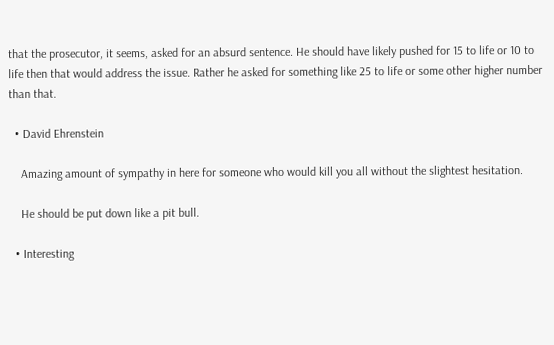that the prosecutor, it seems, asked for an absurd sentence. He should have likely pushed for 15 to life or 10 to life then that would address the issue. Rather he asked for something like 25 to life or some other higher number than that.

  • David Ehrenstein

    Amazing amount of sympathy in here for someone who would kill you all without the slightest hesitation.

    He should be put down like a pit bull.

  • Interesting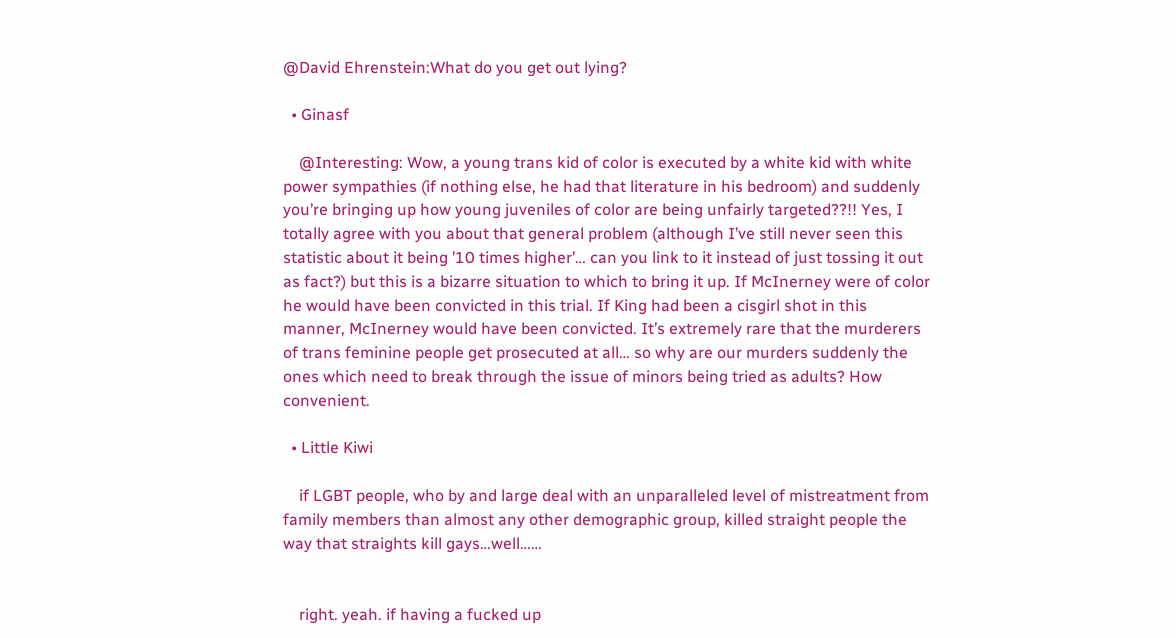@David Ehrenstein:What do you get out lying?

  • Ginasf

    @Interesting: Wow, a young trans kid of color is executed by a white kid with white power sympathies (if nothing else, he had that literature in his bedroom) and suddenly you’re bringing up how young juveniles of color are being unfairly targeted??!! Yes, I totally agree with you about that general problem (although I’ve still never seen this statistic about it being ’10 times higher’… can you link to it instead of just tossing it out as fact?) but this is a bizarre situation to which to bring it up. If McInerney were of color he would have been convicted in this trial. If King had been a cisgirl shot in this manner, McInerney would have been convicted. It’s extremely rare that the murderers of trans feminine people get prosecuted at all… so why are our murders suddenly the ones which need to break through the issue of minors being tried as adults? How convenient.

  • Little Kiwi

    if LGBT people, who by and large deal with an unparalleled level of mistreatment from family members than almost any other demographic group, killed straight people the way that straights kill gays…well……


    right. yeah. if having a fucked up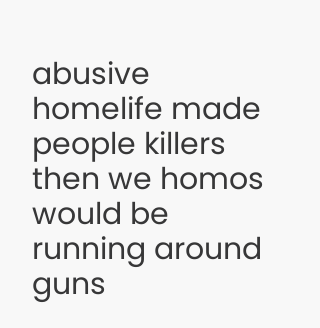abusive homelife made people killers then we homos would be running around guns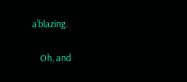a’blazing.

    Oh, and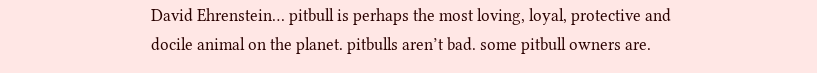David Ehrenstein… pitbull is perhaps the most loving, loyal, protective and docile animal on the planet. pitbulls aren’t bad. some pitbull owners are.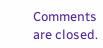Comments are closed.